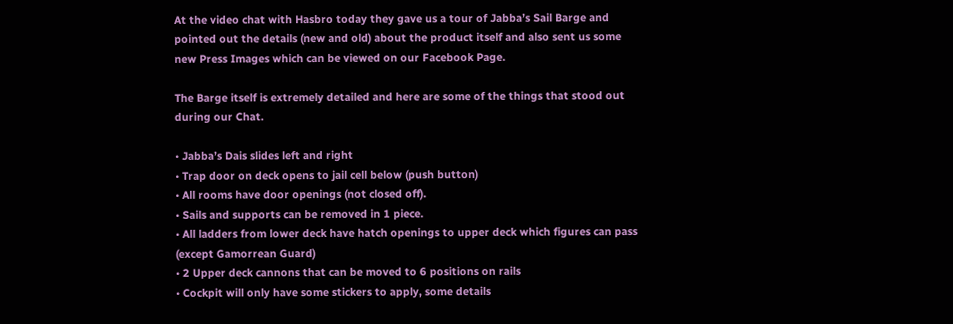At the video chat with Hasbro today they gave us a tour of Jabba’s Sail Barge and pointed out the details (new and old) about the product itself and also sent us some new Press Images which can be viewed on our Facebook Page.

The Barge itself is extremely detailed and here are some of the things that stood out during our Chat.

• Jabba’s Dais slides left and right
• Trap door on deck opens to jail cell below (push button)
• All rooms have door openings (not closed off).
• Sails and supports can be removed in 1 piece.
• All ladders from lower deck have hatch openings to upper deck which figures can pass (except Gamorrean Guard)
• 2 Upper deck cannons that can be moved to 6 positions on rails
• Cockpit will only have some stickers to apply, some details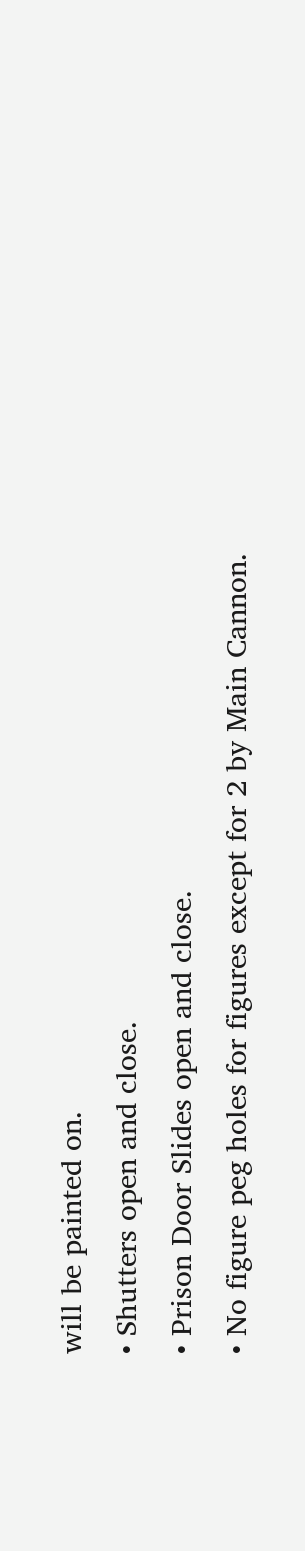will be painted on.
• Shutters open and close.
• Prison Door Slides open and close.
• No figure peg holes for figures except for 2 by Main Cannon.